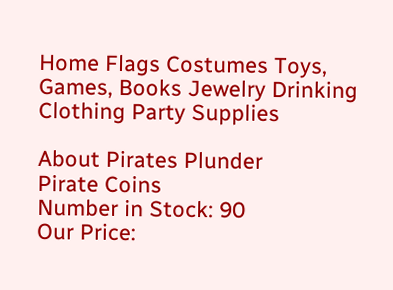Home Flags Costumes Toys, Games, Books Jewelry Drinking Clothing Party Supplies

About Pirates Plunder
Pirate Coins
Number in Stock: 90
Our Price: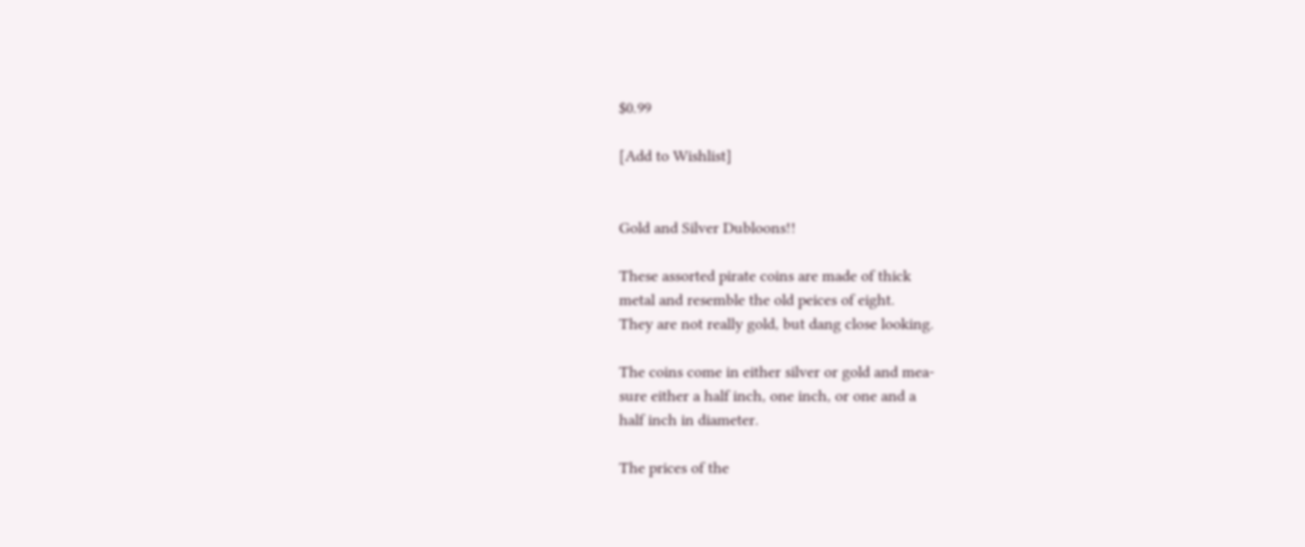$0.99

[Add to Wishlist]


Gold and Silver Dubloons!!

These assorted pirate coins are made of thick
metal and resemble the old peices of eight.
They are not really gold, but dang close looking.

The coins come in either silver or gold and mea-
sure either a half inch, one inch, or one and a
half inch in diameter.

The prices of the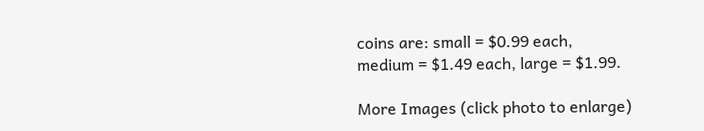coins are: small = $0.99 each,
medium = $1.49 each, large = $1.99.

More Images (click photo to enlarge)